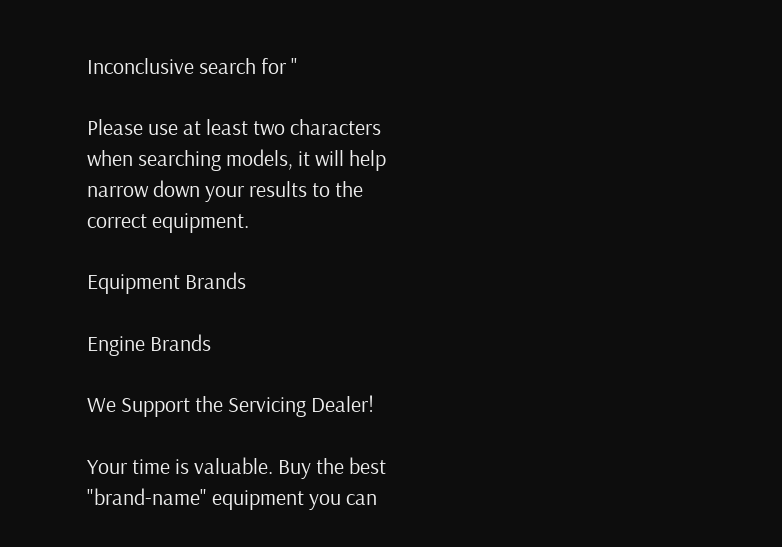Inconclusive search for ''

Please use at least two characters when searching models, it will help narrow down your results to the correct equipment.

Equipment Brands

Engine Brands

We Support the Servicing Dealer!

Your time is valuable. Buy the best "brand-name" equipment you can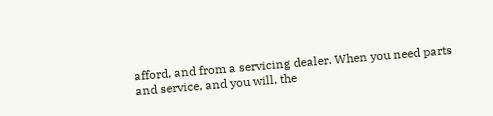afford, and from a servicing dealer. When you need parts and service, and you will, the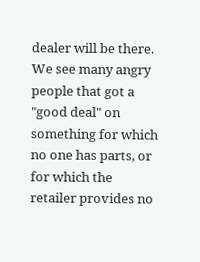dealer will be there. We see many angry people that got a "good deal" on something for which no one has parts, or for which the retailer provides no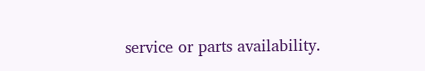service or parts availability.